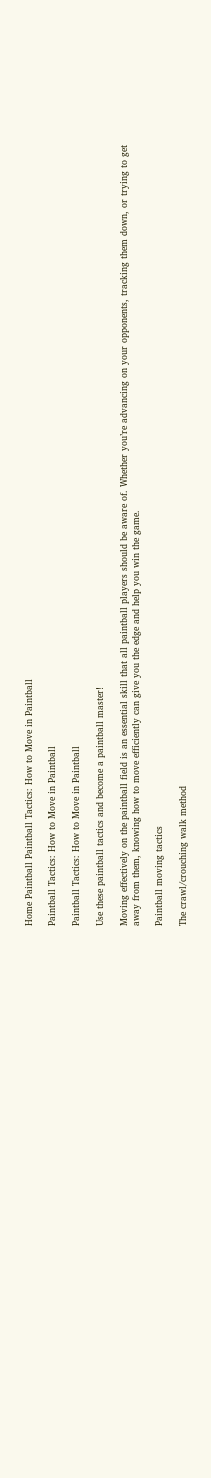Home Paintball Paintball Tactics: How to Move in Paintball

Paintball Tactics: How to Move in Paintball

Paintball Tactics: How to Move in Paintball

Use these paintball tactics and become a paintball master!

Moving effectively on the paintball field is an essential skill that all paintball players should be aware of. Whether you’re advancing on your opponents, tracking them down, or trying to get away from them, knowing how to move efficiently can give you the edge and help you win the game.

Paintball moving tactics

The crawl/crouching walk method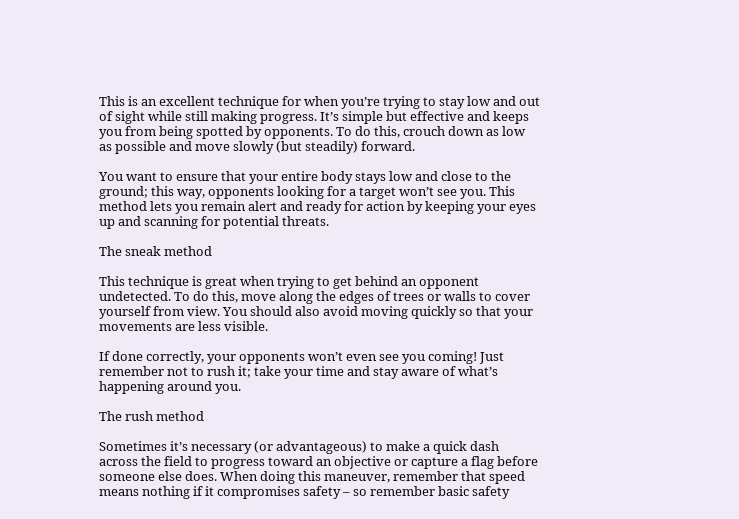This is an excellent technique for when you’re trying to stay low and out of sight while still making progress. It’s simple but effective and keeps you from being spotted by opponents. To do this, crouch down as low as possible and move slowly (but steadily) forward.

You want to ensure that your entire body stays low and close to the ground; this way, opponents looking for a target won’t see you. This method lets you remain alert and ready for action by keeping your eyes up and scanning for potential threats.

The sneak method

This technique is great when trying to get behind an opponent undetected. To do this, move along the edges of trees or walls to cover yourself from view. You should also avoid moving quickly so that your movements are less visible.

If done correctly, your opponents won’t even see you coming! Just remember not to rush it; take your time and stay aware of what’s happening around you.

The rush method

Sometimes it’s necessary (or advantageous) to make a quick dash across the field to progress toward an objective or capture a flag before someone else does. When doing this maneuver, remember that speed means nothing if it compromises safety – so remember basic safety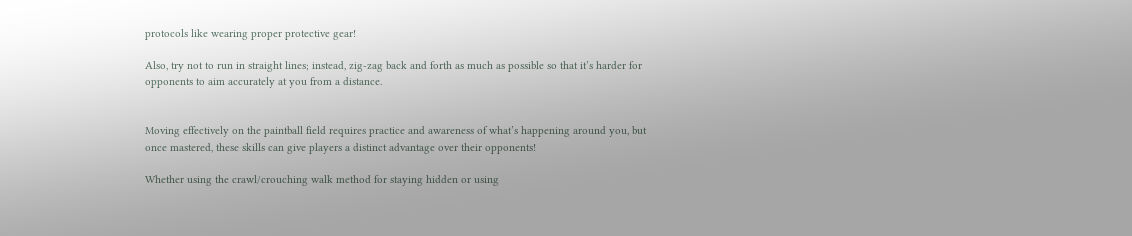protocols like wearing proper protective gear!

Also, try not to run in straight lines; instead, zig-zag back and forth as much as possible so that it’s harder for opponents to aim accurately at you from a distance.


Moving effectively on the paintball field requires practice and awareness of what’s happening around you, but once mastered, these skills can give players a distinct advantage over their opponents!

Whether using the crawl/crouching walk method for staying hidden or using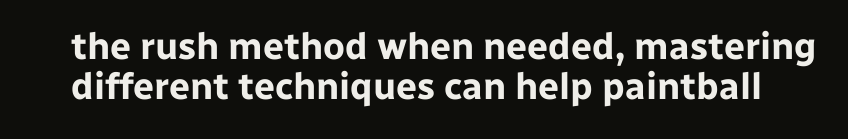the rush method when needed, mastering different techniques can help paintball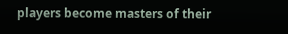players become masters of their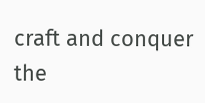craft and conquer the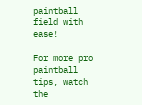paintball field with ease!

For more pro paintball tips, watch the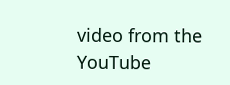video from the YouTube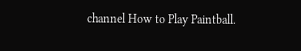channel How to Play Paintball.